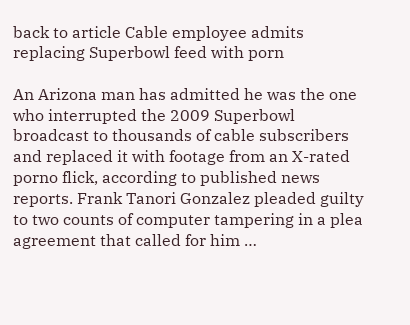back to article Cable employee admits replacing Superbowl feed with porn

An Arizona man has admitted he was the one who interrupted the 2009 Superbowl broadcast to thousands of cable subscribers and replaced it with footage from an X-rated porno flick, according to published news reports. Frank Tanori Gonzalez pleaded guilty to two counts of computer tampering in a plea agreement that called for him …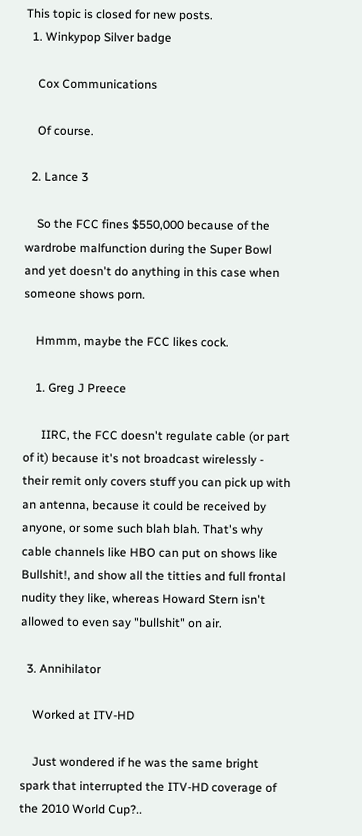This topic is closed for new posts.
  1. Winkypop Silver badge

    Cox Communications

    Of course.

  2. Lance 3

    So the FCC fines $550,000 because of the wardrobe malfunction during the Super Bowl and yet doesn't do anything in this case when someone shows porn.

    Hmmm, maybe the FCC likes cock.

    1. Greg J Preece

      IIRC, the FCC doesn't regulate cable (or part of it) because it's not broadcast wirelessly - their remit only covers stuff you can pick up with an antenna, because it could be received by anyone, or some such blah blah. That's why cable channels like HBO can put on shows like Bullshit!, and show all the titties and full frontal nudity they like, whereas Howard Stern isn't allowed to even say "bullshit" on air.

  3. Annihilator

    Worked at ITV-HD

    Just wondered if he was the same bright spark that interrupted the ITV-HD coverage of the 2010 World Cup?..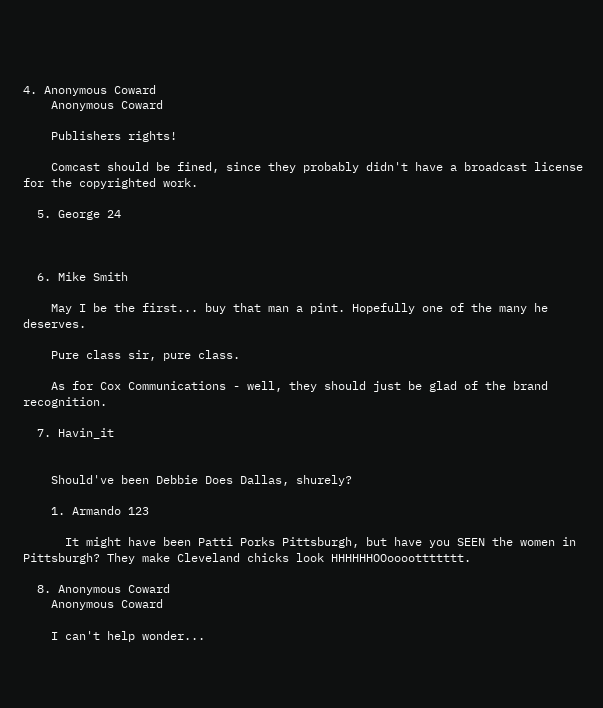4. Anonymous Coward
    Anonymous Coward

    Publishers rights!

    Comcast should be fined, since they probably didn't have a broadcast license for the copyrighted work.

  5. George 24



  6. Mike Smith

    May I be the first... buy that man a pint. Hopefully one of the many he deserves.

    Pure class sir, pure class.

    As for Cox Communications - well, they should just be glad of the brand recognition.

  7. Havin_it


    Should've been Debbie Does Dallas, shurely?

    1. Armando 123

      It might have been Patti Porks Pittsburgh, but have you SEEN the women in Pittsburgh? They make Cleveland chicks look HHHHHHOOoooottttttt.

  8. Anonymous Coward
    Anonymous Coward

    I can't help wonder...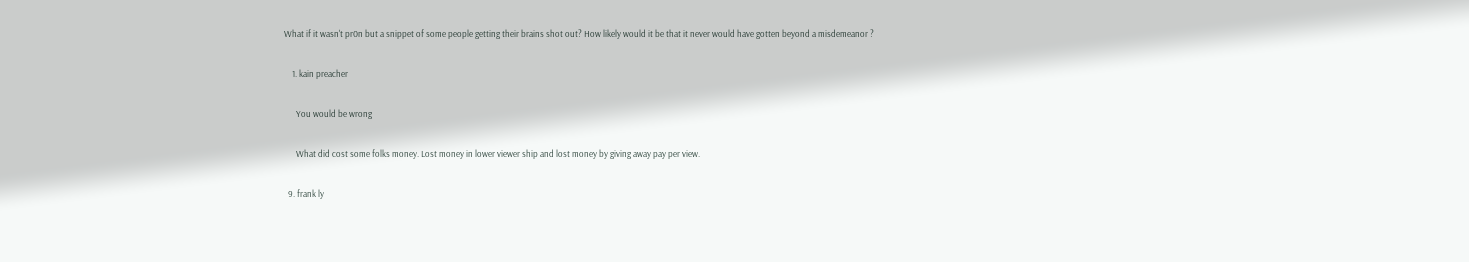What if it wasn't pr0n but a snippet of some people getting their brains shot out? How likely would it be that it never would have gotten beyond a misdemeanor ?

    1. kain preacher

      You would be wrong

      What did cost some folks money. Lost money in lower viewer ship and lost money by giving away pay per view.

  9. frank ly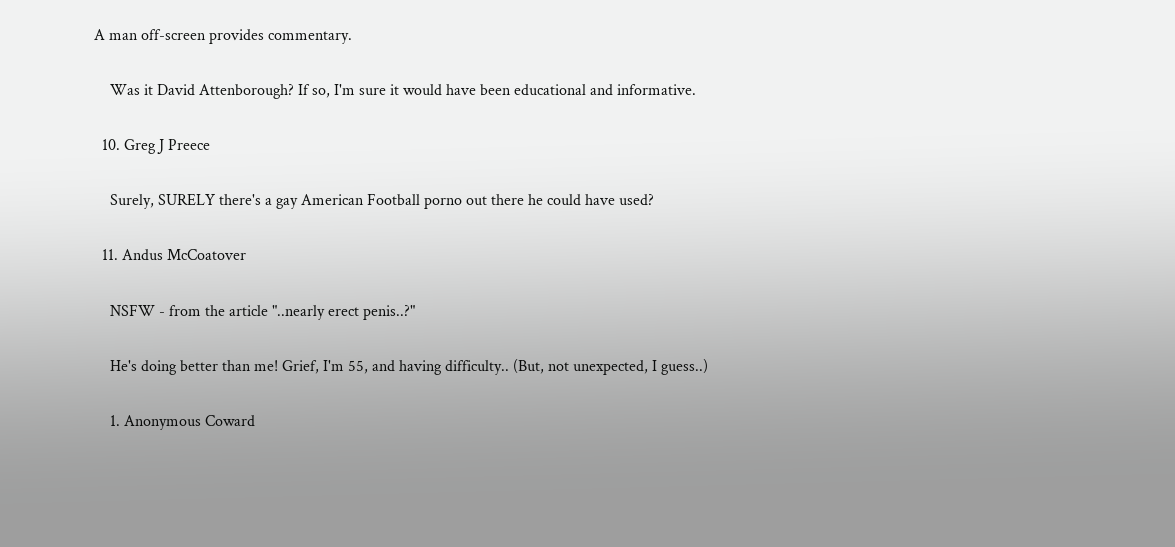A man off-screen provides commentary.

    Was it David Attenborough? If so, I'm sure it would have been educational and informative.

  10. Greg J Preece

    Surely, SURELY there's a gay American Football porno out there he could have used?

  11. Andus McCoatover

    NSFW - from the article "..nearly erect penis..?"

    He's doing better than me! Grief, I'm 55, and having difficulty.. (But, not unexpected, I guess..)

    1. Anonymous Coward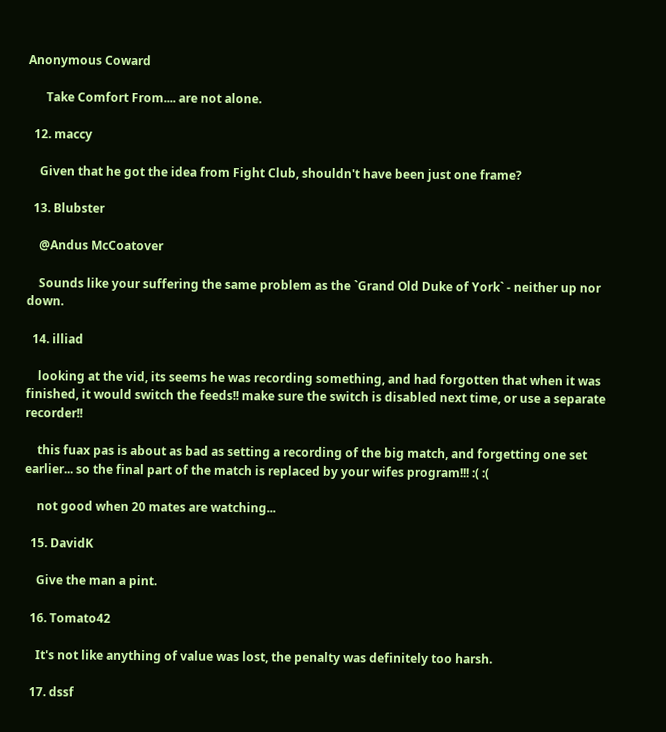Anonymous Coward

      Take Comfort From.... are not alone.

  12. maccy

    Given that he got the idea from Fight Club, shouldn't have been just one frame?

  13. Blubster

    @Andus McCoatover

    Sounds like your suffering the same problem as the `Grand Old Duke of York` - neither up nor down.

  14. illiad

    looking at the vid, its seems he was recording something, and had forgotten that when it was finished, it would switch the feeds!! make sure the switch is disabled next time, or use a separate recorder!!

    this fuax pas is about as bad as setting a recording of the big match, and forgetting one set earlier... so the final part of the match is replaced by your wifes program!!! :( :(

    not good when 20 mates are watching...

  15. DavidK

    Give the man a pint.

  16. Tomato42

    It's not like anything of value was lost, the penalty was definitely too harsh.

  17. dssf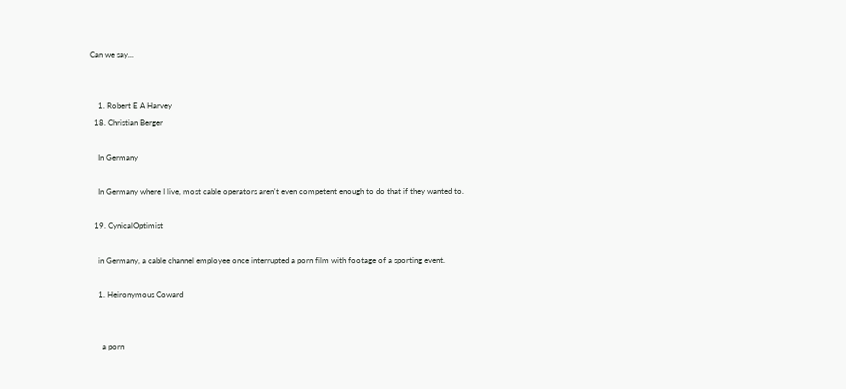Can we say...


    1. Robert E A Harvey
  18. Christian Berger

    In Germany

    In Germany where I live, most cable operators aren't even competent enough to do that if they wanted to.

  19. CynicalOptimist

    in Germany, a cable channel employee once interrupted a porn film with footage of a sporting event.

    1. Heironymous Coward


      a porn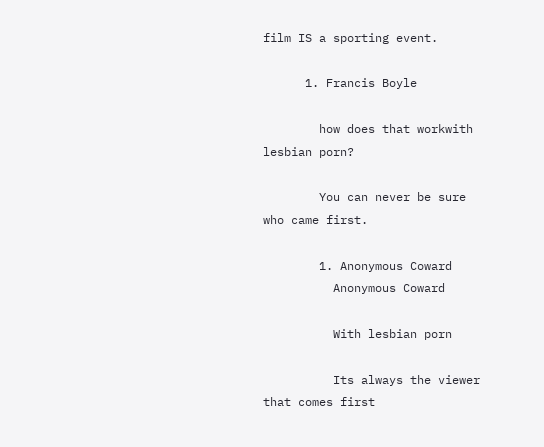film IS a sporting event.

      1. Francis Boyle

        how does that workwith lesbian porn?

        You can never be sure who came first.

        1. Anonymous Coward
          Anonymous Coward

          With lesbian porn

          Its always the viewer that comes first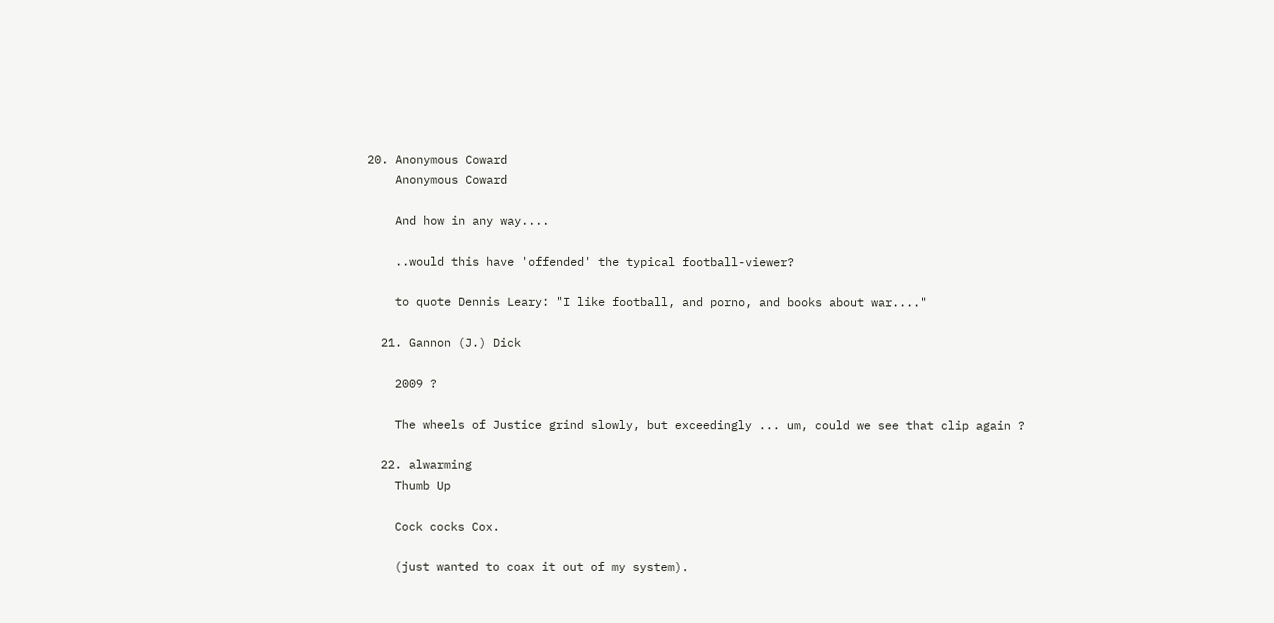20. Anonymous Coward
    Anonymous Coward

    And how in any way....

    ..would this have 'offended' the typical football-viewer?

    to quote Dennis Leary: "I like football, and porno, and books about war...."

  21. Gannon (J.) Dick

    2009 ?

    The wheels of Justice grind slowly, but exceedingly ... um, could we see that clip again ?

  22. alwarming
    Thumb Up

    Cock cocks Cox.

    (just wanted to coax it out of my system).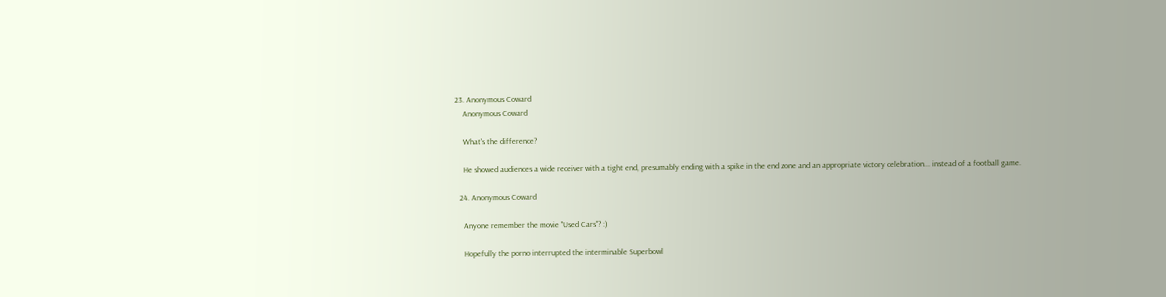23. Anonymous Coward
    Anonymous Coward

    What's the difference?

    He showed audiences a wide receiver with a tight end, presumably ending with a spike in the end zone and an appropriate victory celebration... instead of a football game.

  24. Anonymous Coward

    Anyone remember the movie "Used Cars"? :)

    Hopefully the porno interrupted the interminable Superbowl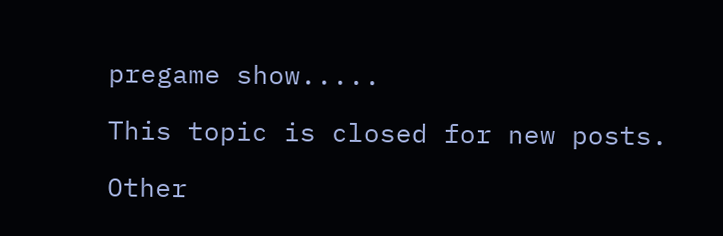pregame show.....

This topic is closed for new posts.

Other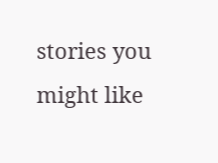stories you might like